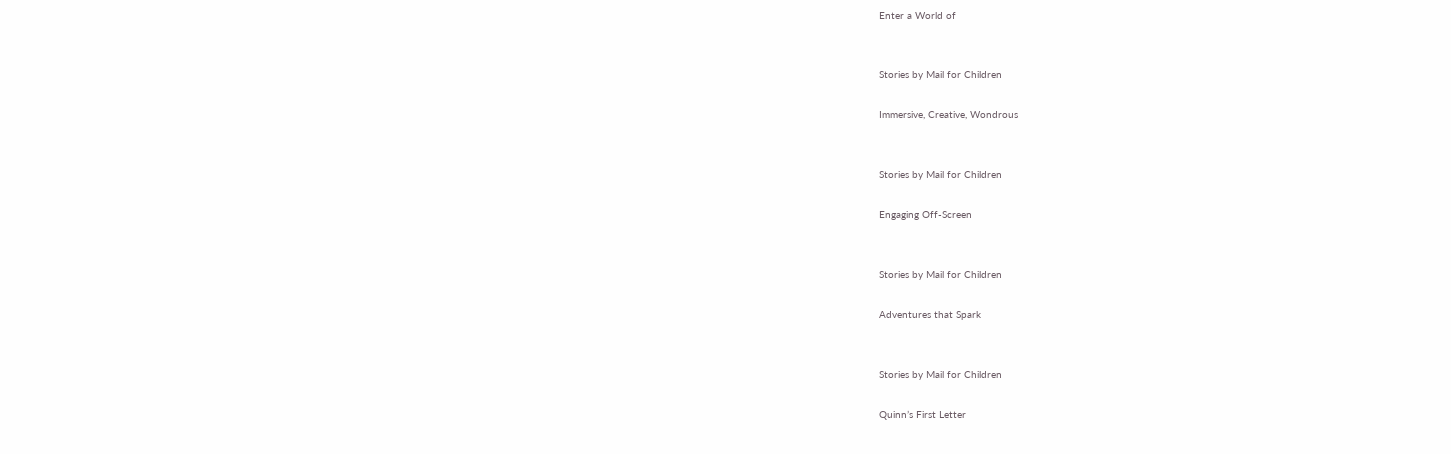Enter a World of


Stories by Mail for Children

Immersive, Creative, Wondrous


Stories by Mail for Children

Engaging Off-Screen


Stories by Mail for Children

Adventures that Spark


Stories by Mail for Children

Quinn’s First Letter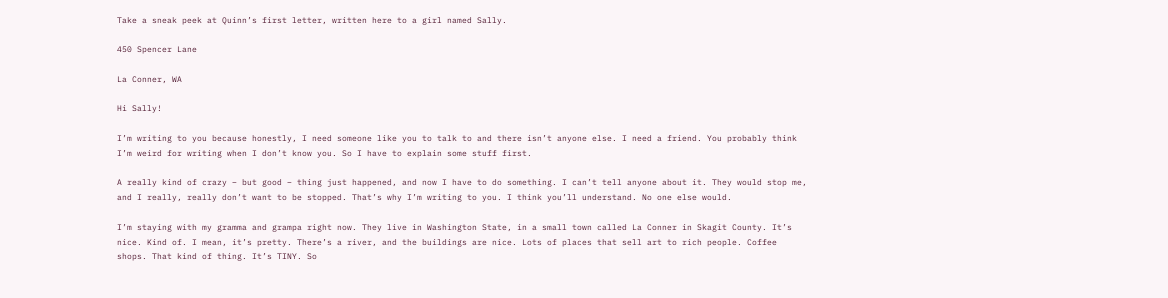Take a sneak peek at Quinn’s first letter, written here to a girl named Sally.

450 Spencer Lane

La Conner, WA

Hi Sally!

I’m writing to you because honestly, I need someone like you to talk to and there isn’t anyone else. I need a friend. You probably think I’m weird for writing when I don’t know you. So I have to explain some stuff first.

A really kind of crazy – but good – thing just happened, and now I have to do something. I can’t tell anyone about it. They would stop me, and I really, really don’t want to be stopped. That’s why I’m writing to you. I think you’ll understand. No one else would.

I’m staying with my gramma and grampa right now. They live in Washington State, in a small town called La Conner in Skagit County. It’s nice. Kind of. I mean, it’s pretty. There’s a river, and the buildings are nice. Lots of places that sell art to rich people. Coffee shops. That kind of thing. It’s TINY. So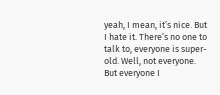yeah, I mean, it’s nice. But I hate it. There’s no one to talk to, everyone is super-old. Well, not everyone. But everyone I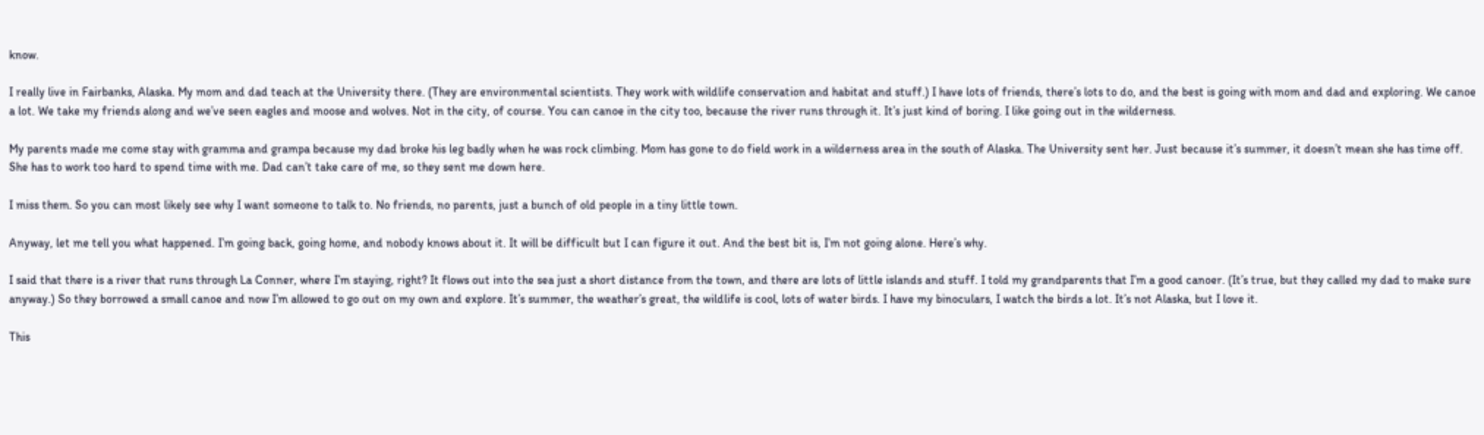know.

I really live in Fairbanks, Alaska. My mom and dad teach at the University there. (They are environmental scientists. They work with wildlife conservation and habitat and stuff.) I have lots of friends, there’s lots to do, and the best is going with mom and dad and exploring. We canoe a lot. We take my friends along and we’ve seen eagles and moose and wolves. Not in the city, of course. You can canoe in the city too, because the river runs through it. It’s just kind of boring. I like going out in the wilderness.

My parents made me come stay with gramma and grampa because my dad broke his leg badly when he was rock climbing. Mom has gone to do field work in a wilderness area in the south of Alaska. The University sent her. Just because it’s summer, it doesn’t mean she has time off. She has to work too hard to spend time with me. Dad can’t take care of me, so they sent me down here.

I miss them. So you can most likely see why I want someone to talk to. No friends, no parents, just a bunch of old people in a tiny little town.

Anyway, let me tell you what happened. I’m going back, going home, and nobody knows about it. It will be difficult but I can figure it out. And the best bit is, I’m not going alone. Here’s why.

I said that there is a river that runs through La Conner, where I’m staying, right? It flows out into the sea just a short distance from the town, and there are lots of little islands and stuff. I told my grandparents that I’m a good canoer. (It’s true, but they called my dad to make sure anyway.) So they borrowed a small canoe and now I’m allowed to go out on my own and explore. It’s summer, the weather’s great, the wildlife is cool, lots of water birds. I have my binoculars, I watch the birds a lot. It’s not Alaska, but I love it.

This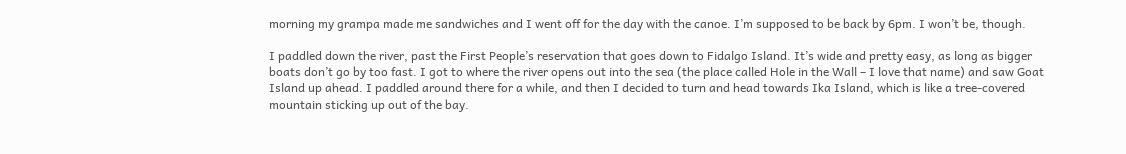morning my grampa made me sandwiches and I went off for the day with the canoe. I’m supposed to be back by 6pm. I won’t be, though.

I paddled down the river, past the First People’s reservation that goes down to Fidalgo Island. It’s wide and pretty easy, as long as bigger boats don’t go by too fast. I got to where the river opens out into the sea (the place called Hole in the Wall – I love that name) and saw Goat Island up ahead. I paddled around there for a while, and then I decided to turn and head towards Ika Island, which is like a tree-covered mountain sticking up out of the bay.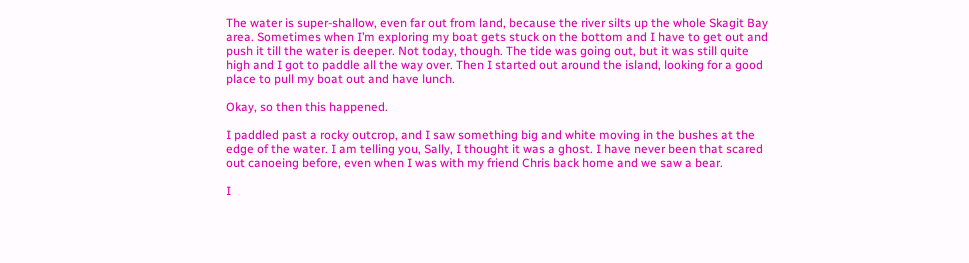The water is super-shallow, even far out from land, because the river silts up the whole Skagit Bay area. Sometimes when I’m exploring my boat gets stuck on the bottom and I have to get out and push it till the water is deeper. Not today, though. The tide was going out, but it was still quite high and I got to paddle all the way over. Then I started out around the island, looking for a good place to pull my boat out and have lunch.

Okay, so then this happened.

I paddled past a rocky outcrop, and I saw something big and white moving in the bushes at the edge of the water. I am telling you, Sally, I thought it was a ghost. I have never been that scared out canoeing before, even when I was with my friend Chris back home and we saw a bear.

I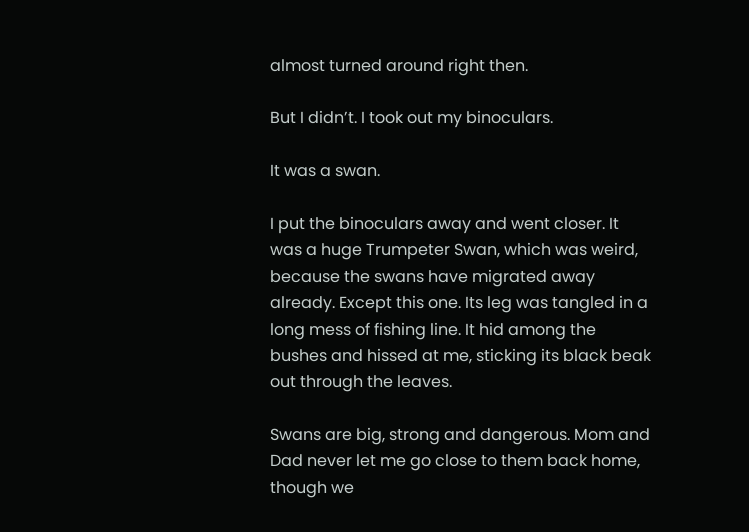almost turned around right then.

But I didn’t. I took out my binoculars.

It was a swan.

I put the binoculars away and went closer. It was a huge Trumpeter Swan, which was weird, because the swans have migrated away already. Except this one. Its leg was tangled in a long mess of fishing line. It hid among the bushes and hissed at me, sticking its black beak out through the leaves.

Swans are big, strong and dangerous. Mom and Dad never let me go close to them back home, though we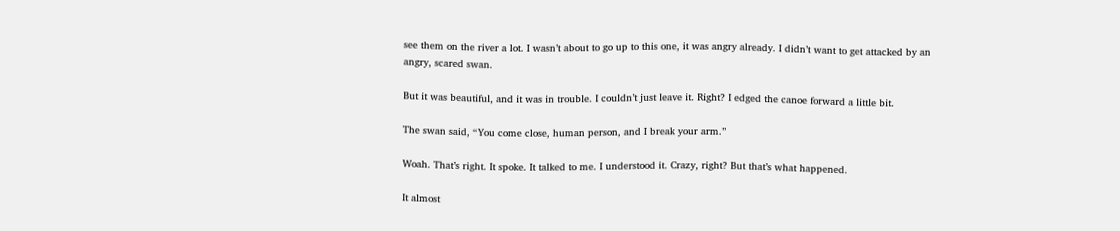see them on the river a lot. I wasn’t about to go up to this one, it was angry already. I didn’t want to get attacked by an angry, scared swan.

But it was beautiful, and it was in trouble. I couldn’t just leave it. Right? I edged the canoe forward a little bit.

The swan said, “You come close, human person, and I break your arm.”

Woah. That’s right. It spoke. It talked to me. I understood it. Crazy, right? But that’s what happened.

It almost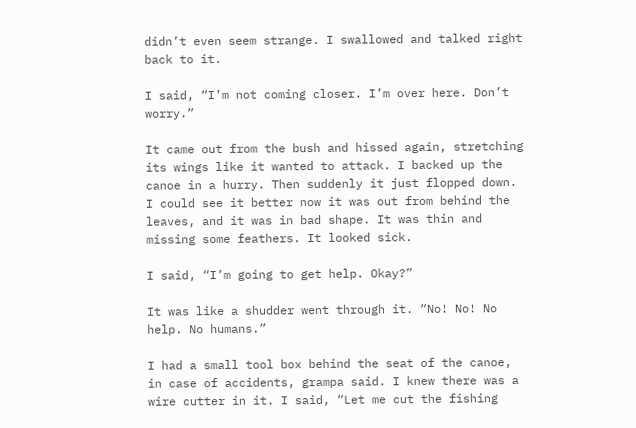didn’t even seem strange. I swallowed and talked right back to it.

I said, “I’m not coming closer. I’m over here. Don’t worry.”

It came out from the bush and hissed again, stretching its wings like it wanted to attack. I backed up the canoe in a hurry. Then suddenly it just flopped down. I could see it better now it was out from behind the leaves, and it was in bad shape. It was thin and missing some feathers. It looked sick.

I said, “I’m going to get help. Okay?”

It was like a shudder went through it. “No! No! No help. No humans.”

I had a small tool box behind the seat of the canoe, in case of accidents, grampa said. I knew there was a wire cutter in it. I said, “Let me cut the fishing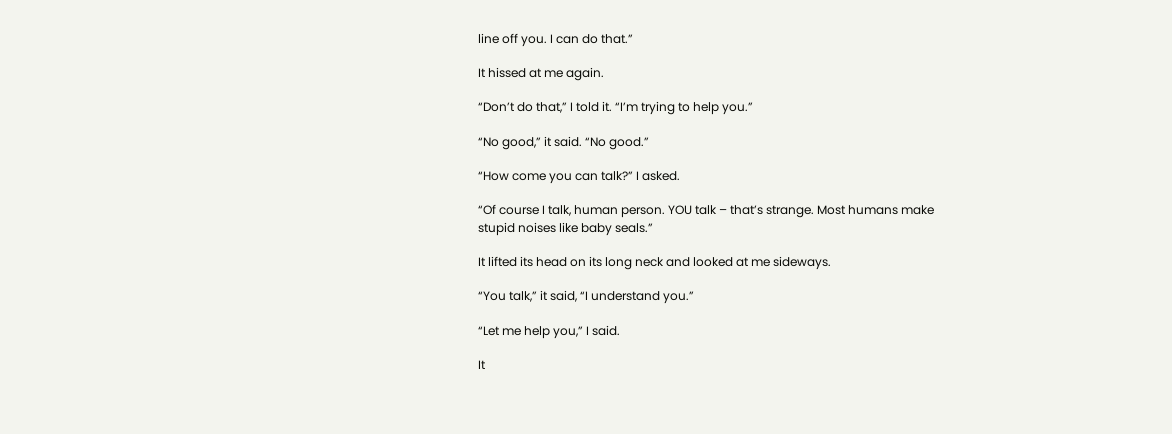line off you. I can do that.”

It hissed at me again.

“Don’t do that,” I told it. “I’m trying to help you.”

“No good,” it said. “No good.”

“How come you can talk?” I asked.

“Of course I talk, human person. YOU talk – that’s strange. Most humans make stupid noises like baby seals.”

It lifted its head on its long neck and looked at me sideways.

“You talk,” it said, “I understand you.”

“Let me help you,” I said.

It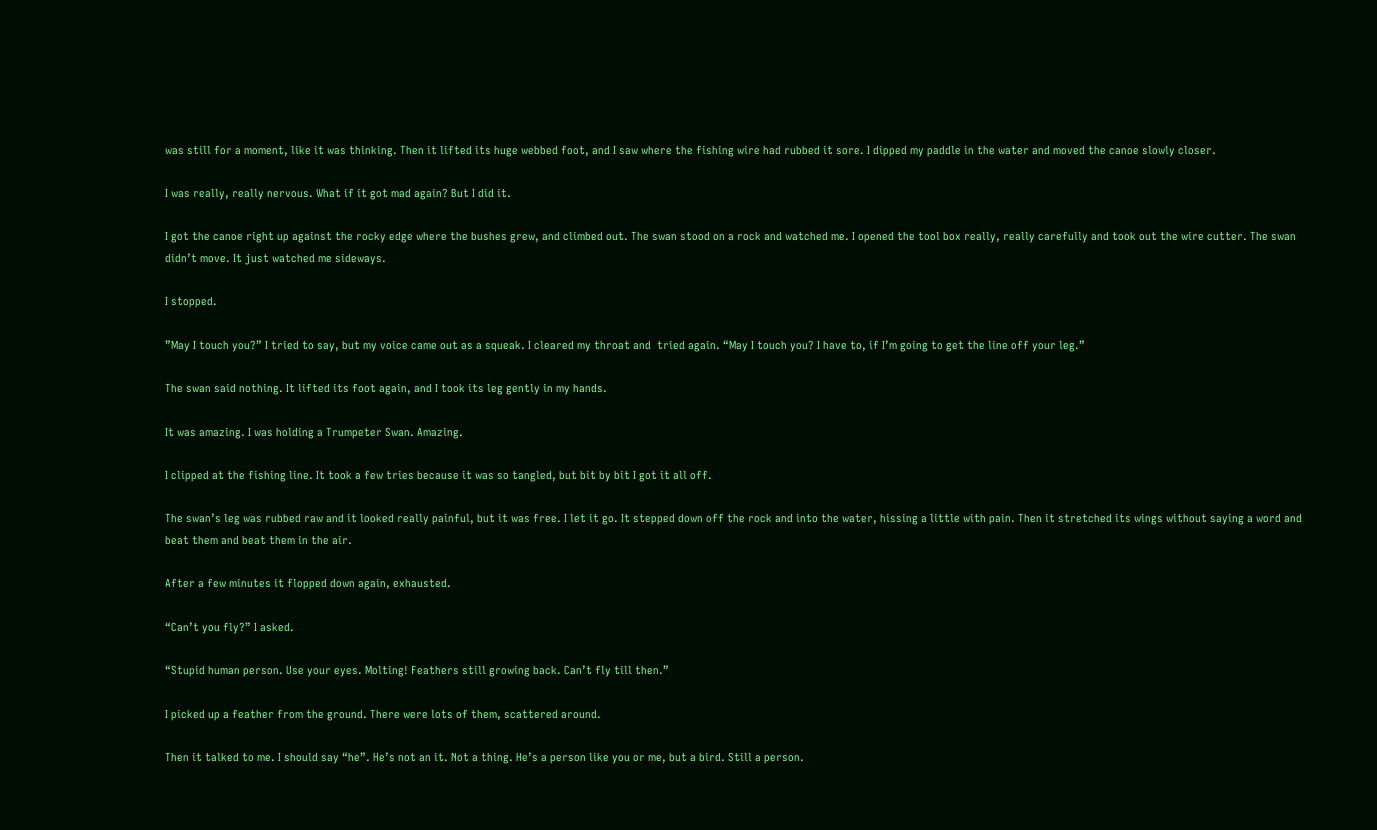was still for a moment, like it was thinking. Then it lifted its huge webbed foot, and I saw where the fishing wire had rubbed it sore. I dipped my paddle in the water and moved the canoe slowly closer.

I was really, really nervous. What if it got mad again? But I did it.

I got the canoe right up against the rocky edge where the bushes grew, and climbed out. The swan stood on a rock and watched me. I opened the tool box really, really carefully and took out the wire cutter. The swan didn’t move. It just watched me sideways.

I stopped.

”May I touch you?” I tried to say, but my voice came out as a squeak. I cleared my throat and  tried again. “May I touch you? I have to, if I’m going to get the line off your leg.”

The swan said nothing. It lifted its foot again, and I took its leg gently in my hands.

It was amazing. I was holding a Trumpeter Swan. Amazing.

I clipped at the fishing line. It took a few tries because it was so tangled, but bit by bit I got it all off.

The swan’s leg was rubbed raw and it looked really painful, but it was free. I let it go. It stepped down off the rock and into the water, hissing a little with pain. Then it stretched its wings without saying a word and beat them and beat them in the air.

After a few minutes it flopped down again, exhausted.

“Can’t you fly?” I asked.

“Stupid human person. Use your eyes. Molting! Feathers still growing back. Can’t fly till then.”

I picked up a feather from the ground. There were lots of them, scattered around.

Then it talked to me. I should say “he”. He’s not an it. Not a thing. He’s a person like you or me, but a bird. Still a person.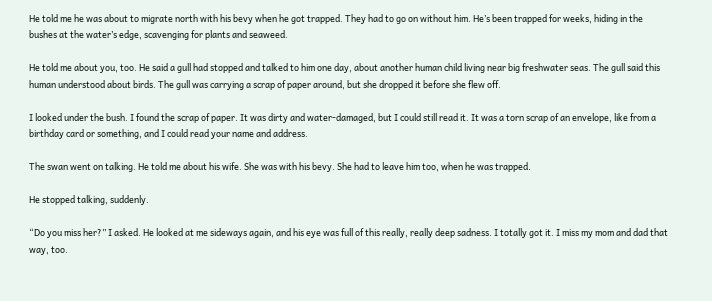He told me he was about to migrate north with his bevy when he got trapped. They had to go on without him. He’s been trapped for weeks, hiding in the bushes at the water’s edge, scavenging for plants and seaweed.

He told me about you, too. He said a gull had stopped and talked to him one day, about another human child living near big freshwater seas. The gull said this human understood about birds. The gull was carrying a scrap of paper around, but she dropped it before she flew off.

I looked under the bush. I found the scrap of paper. It was dirty and water-damaged, but I could still read it. It was a torn scrap of an envelope, like from a birthday card or something, and I could read your name and address.

The swan went on talking. He told me about his wife. She was with his bevy. She had to leave him too, when he was trapped.

He stopped talking, suddenly.

“Do you miss her?” I asked. He looked at me sideways again, and his eye was full of this really, really deep sadness. I totally got it. I miss my mom and dad that way, too.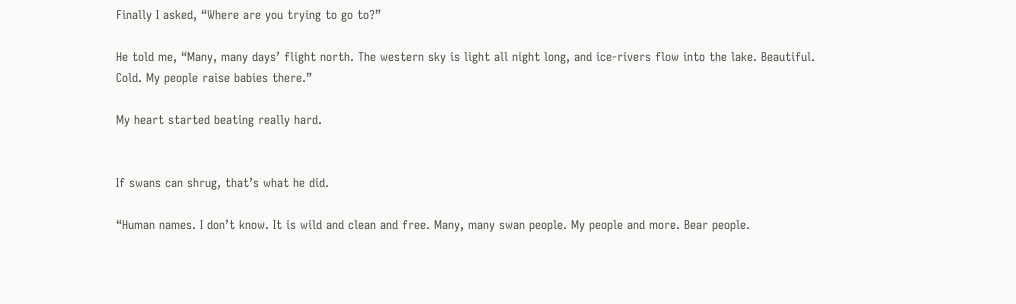Finally I asked, “Where are you trying to go to?”

He told me, “Many, many days’ flight north. The western sky is light all night long, and ice-rivers flow into the lake. Beautiful. Cold. My people raise babies there.”

My heart started beating really hard.


If swans can shrug, that’s what he did.

“Human names. I don’t know. It is wild and clean and free. Many, many swan people. My people and more. Bear people.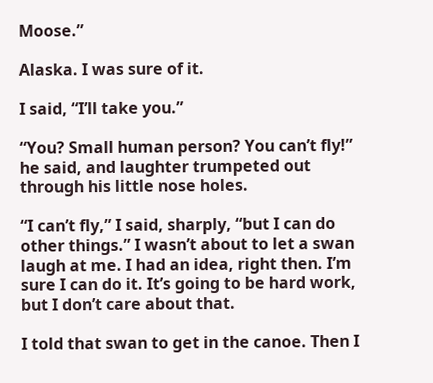Moose.”

Alaska. I was sure of it.

I said, “I’ll take you.”

“You? Small human person? You can’t fly!” he said, and laughter trumpeted out through his little nose holes.

“I can’t fly,” I said, sharply, “but I can do other things.” I wasn’t about to let a swan laugh at me. I had an idea, right then. I’m sure I can do it. It’s going to be hard work, but I don’t care about that.

I told that swan to get in the canoe. Then I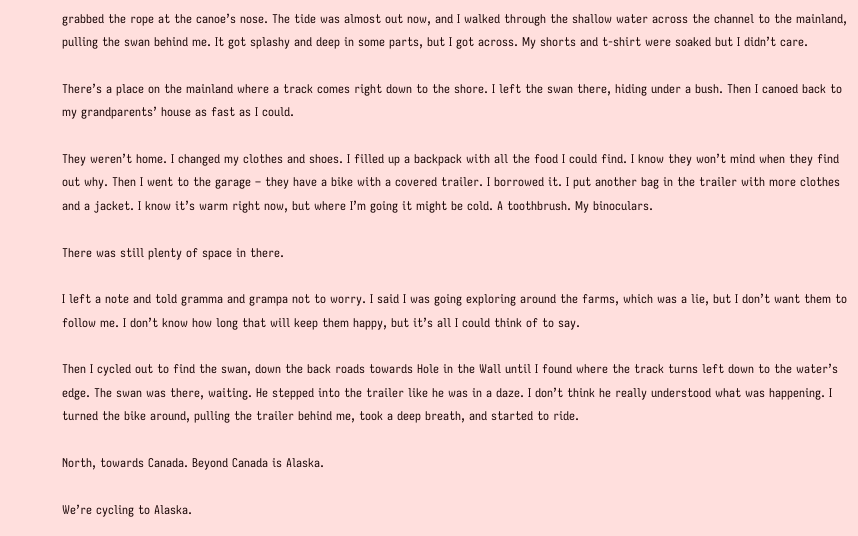grabbed the rope at the canoe’s nose. The tide was almost out now, and I walked through the shallow water across the channel to the mainland, pulling the swan behind me. It got splashy and deep in some parts, but I got across. My shorts and t-shirt were soaked but I didn’t care.

There’s a place on the mainland where a track comes right down to the shore. I left the swan there, hiding under a bush. Then I canoed back to my grandparents’ house as fast as I could.

They weren’t home. I changed my clothes and shoes. I filled up a backpack with all the food I could find. I know they won’t mind when they find out why. Then I went to the garage – they have a bike with a covered trailer. I borrowed it. I put another bag in the trailer with more clothes and a jacket. I know it’s warm right now, but where I’m going it might be cold. A toothbrush. My binoculars.

There was still plenty of space in there.

I left a note and told gramma and grampa not to worry. I said I was going exploring around the farms, which was a lie, but I don’t want them to follow me. I don’t know how long that will keep them happy, but it’s all I could think of to say.

Then I cycled out to find the swan, down the back roads towards Hole in the Wall until I found where the track turns left down to the water’s edge. The swan was there, waiting. He stepped into the trailer like he was in a daze. I don’t think he really understood what was happening. I turned the bike around, pulling the trailer behind me, took a deep breath, and started to ride.

North, towards Canada. Beyond Canada is Alaska.

We’re cycling to Alaska.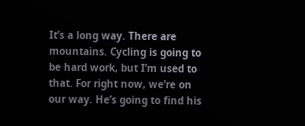It’s a long way. There are mountains. Cycling is going to be hard work, but I’m used to that. For right now, we’re on our way. He’s going to find his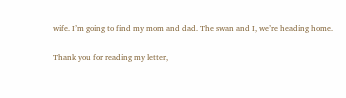wife. I’m going to find my mom and dad. The swan and I, we’re heading home.

Thank you for reading my letter,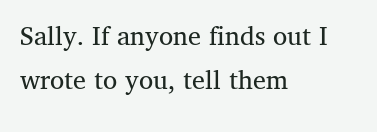Sally. If anyone finds out I wrote to you, tell them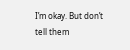I’m okay. But don’t tell them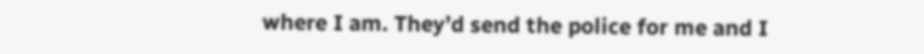where I am. They’d send the police for me and I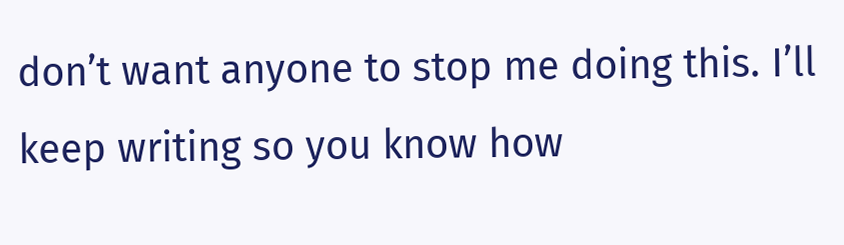don’t want anyone to stop me doing this. I’ll keep writing so you know how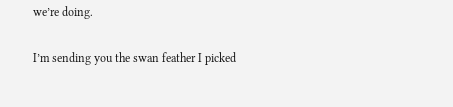we’re doing.

I’m sending you the swan feather I picked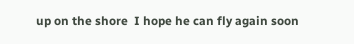up on the shore  I hope he can fly again soon